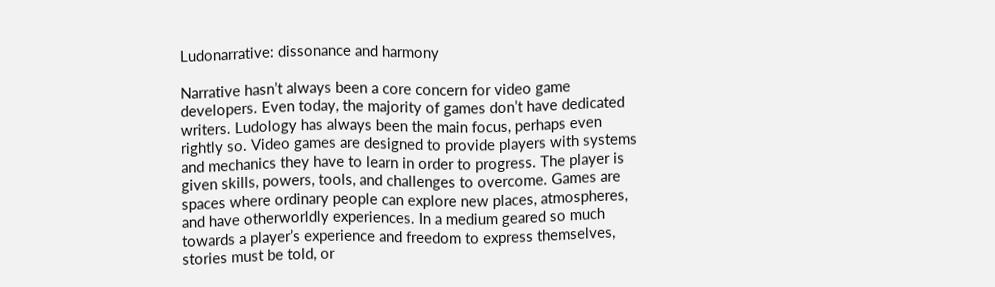Ludonarrative: dissonance and harmony

Narrative hasn’t always been a core concern for video game developers. Even today, the majority of games don’t have dedicated writers. Ludology has always been the main focus, perhaps even rightly so. Video games are designed to provide players with systems and mechanics they have to learn in order to progress. The player is given skills, powers, tools, and challenges to overcome. Games are spaces where ordinary people can explore new places, atmospheres, and have otherworldly experiences. In a medium geared so much towards a player’s experience and freedom to express themselves, stories must be told, or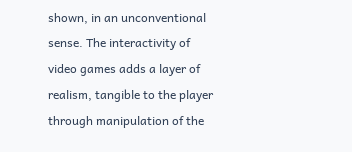shown, in an unconventional sense. The interactivity of video games adds a layer of realism, tangible to the player through manipulation of the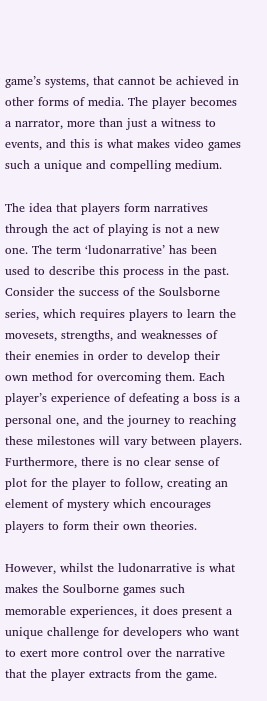game’s systems, that cannot be achieved in other forms of media. The player becomes a narrator, more than just a witness to events, and this is what makes video games such a unique and compelling medium.

The idea that players form narratives through the act of playing is not a new one. The term ‘ludonarrative’ has been used to describe this process in the past. Consider the success of the Soulsborne series, which requires players to learn the movesets, strengths, and weaknesses of their enemies in order to develop their own method for overcoming them. Each player’s experience of defeating a boss is a personal one, and the journey to reaching these milestones will vary between players. Furthermore, there is no clear sense of plot for the player to follow, creating an element of mystery which encourages players to form their own theories.

However, whilst the ludonarrative is what makes the Soulborne games such memorable experiences, it does present a unique challenge for developers who want to exert more control over the narrative that the player extracts from the game.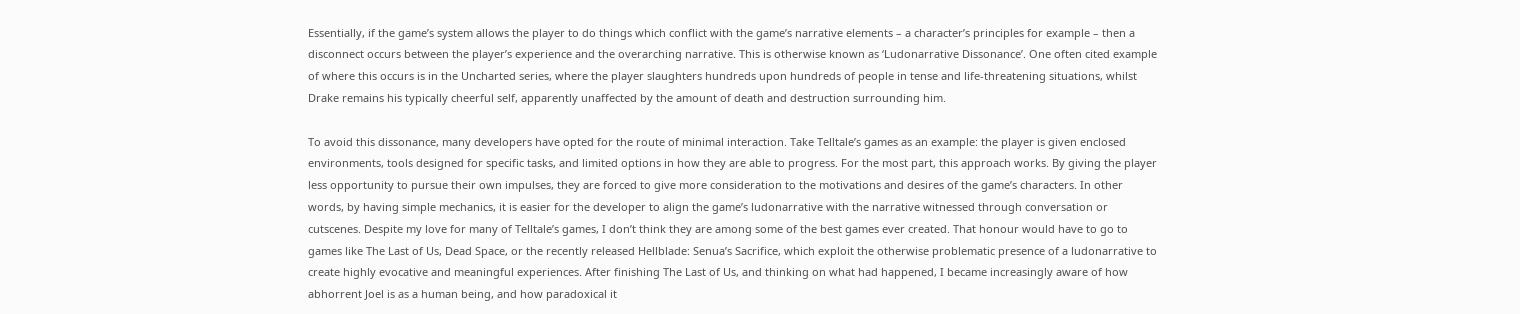Essentially, if the game’s system allows the player to do things which conflict with the game’s narrative elements – a character’s principles for example – then a disconnect occurs between the player’s experience and the overarching narrative. This is otherwise known as ‘Ludonarrative Dissonance’. One often cited example of where this occurs is in the Uncharted series, where the player slaughters hundreds upon hundreds of people in tense and life-threatening situations, whilst Drake remains his typically cheerful self, apparently unaffected by the amount of death and destruction surrounding him.

To avoid this dissonance, many developers have opted for the route of minimal interaction. Take Telltale’s games as an example: the player is given enclosed environments, tools designed for specific tasks, and limited options in how they are able to progress. For the most part, this approach works. By giving the player less opportunity to pursue their own impulses, they are forced to give more consideration to the motivations and desires of the game’s characters. In other words, by having simple mechanics, it is easier for the developer to align the game’s ludonarrative with the narrative witnessed through conversation or cutscenes. Despite my love for many of Telltale’s games, I don’t think they are among some of the best games ever created. That honour would have to go to games like The Last of Us, Dead Space, or the recently released Hellblade: Senua’s Sacrifice, which exploit the otherwise problematic presence of a ludonarrative to create highly evocative and meaningful experiences. After finishing The Last of Us, and thinking on what had happened, I became increasingly aware of how abhorrent Joel is as a human being, and how paradoxical it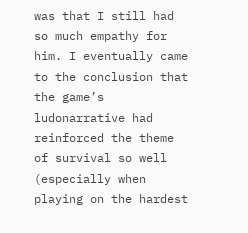was that I still had so much empathy for him. I eventually came to the conclusion that the game’s ludonarrative had reinforced the theme of survival so well (especially when playing on the hardest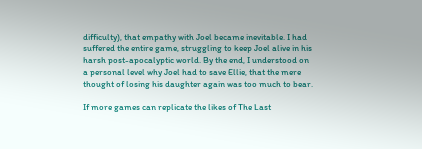difficulty), that empathy with Joel became inevitable. I had suffered the entire game, struggling to keep Joel alive in his harsh post-apocalyptic world. By the end, I understood on a personal level why Joel had to save Ellie, that the mere thought of losing his daughter again was too much to bear.

If more games can replicate the likes of The Last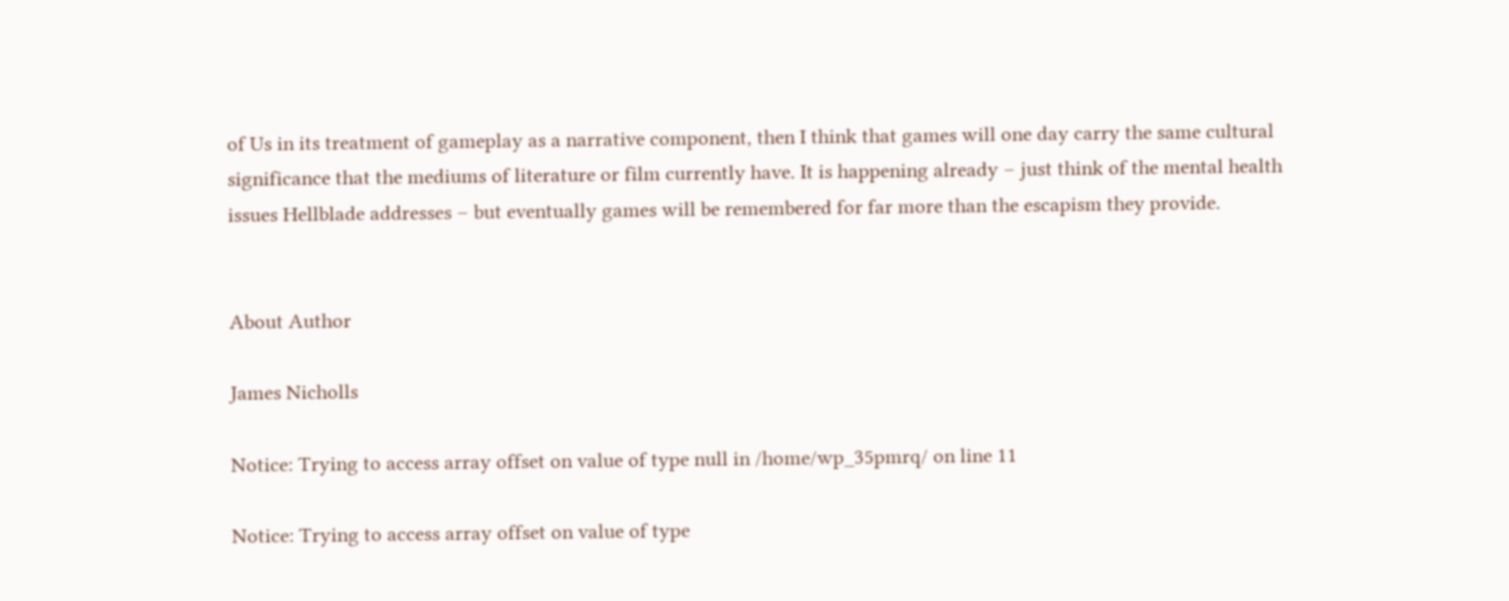of Us in its treatment of gameplay as a narrative component, then I think that games will one day carry the same cultural significance that the mediums of literature or film currently have. It is happening already – just think of the mental health issues Hellblade addresses – but eventually games will be remembered for far more than the escapism they provide.


About Author

James Nicholls

Notice: Trying to access array offset on value of type null in /home/wp_35pmrq/ on line 11

Notice: Trying to access array offset on value of type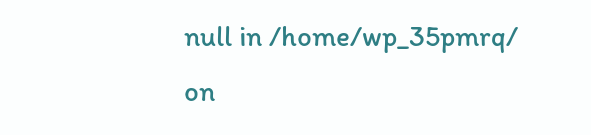null in /home/wp_35pmrq/ on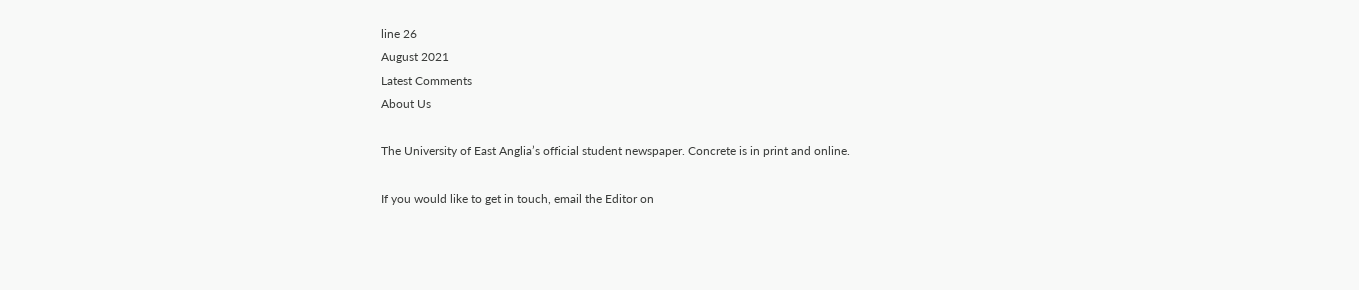line 26
August 2021
Latest Comments
About Us

The University of East Anglia’s official student newspaper. Concrete is in print and online.

If you would like to get in touch, email the Editor on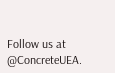Follow us at @ConcreteUEA.